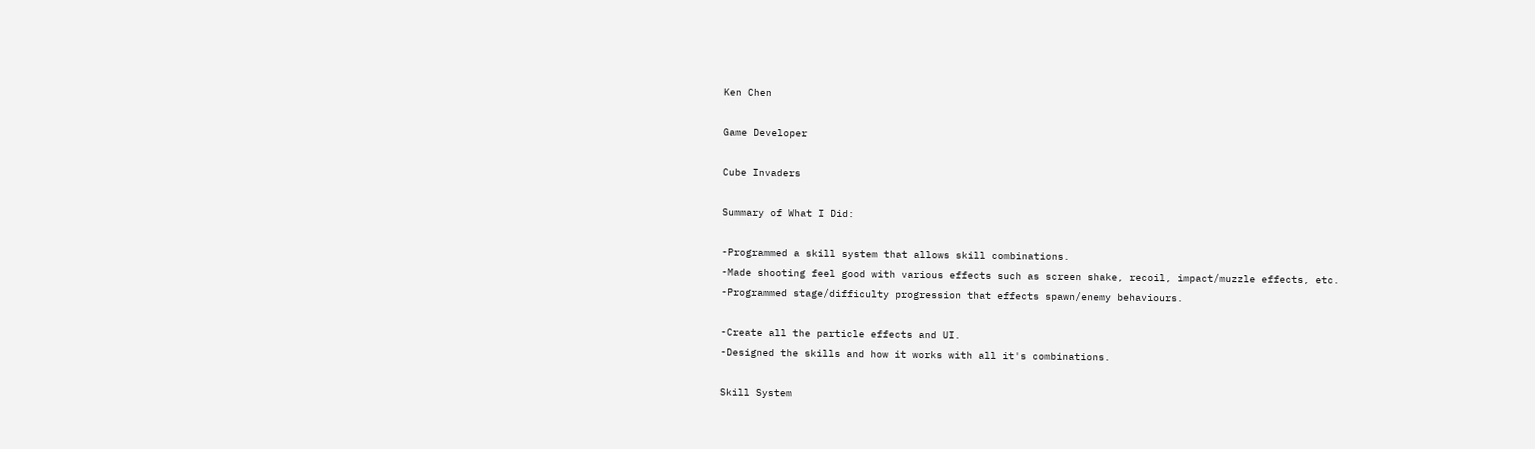Ken Chen

Game Developer

Cube Invaders

Summary of What I Did:

-Programmed a skill system that allows skill combinations.
-Made shooting feel good with various effects such as screen shake, recoil, impact/muzzle effects, etc.
-Programmed stage/difficulty progression that effects spawn/enemy behaviours.

-Create all the particle effects and UI.
-Designed the skills and how it works with all it's combinations.

Skill System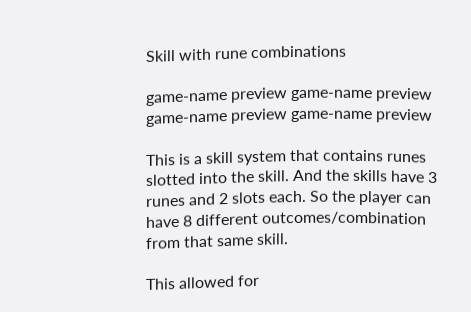Skill with rune combinations

game-name preview game-name preview game-name preview game-name preview

This is a skill system that contains runes slotted into the skill. And the skills have 3 runes and 2 slots each. So the player can have 8 different outcomes/combination from that same skill.

This allowed for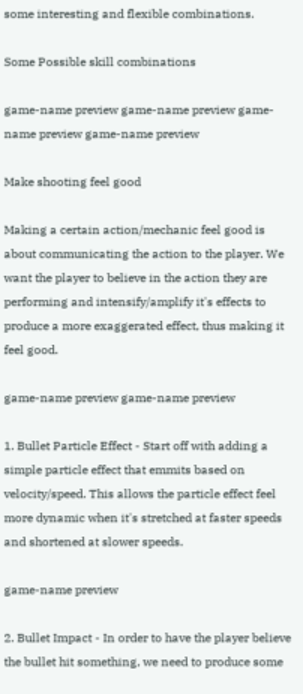some interesting and flexible combinations.

Some Possible skill combinations

game-name preview game-name preview game-name preview game-name preview

Make shooting feel good

Making a certain action/mechanic feel good is about communicating the action to the player. We want the player to believe in the action they are performing and intensify/amplify it's effects to produce a more exaggerated effect, thus making it feel good.

game-name preview game-name preview

1. Bullet Particle Effect - Start off with adding a simple particle effect that emmits based on velocity/speed. This allows the particle effect feel more dynamic when it's stretched at faster speeds and shortened at slower speeds.

game-name preview

2. Bullet Impact - In order to have the player believe the bullet hit something, we need to produce some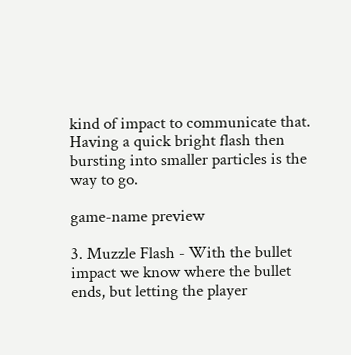kind of impact to communicate that. Having a quick bright flash then bursting into smaller particles is the way to go.

game-name preview

3. Muzzle Flash - With the bullet impact we know where the bullet ends, but letting the player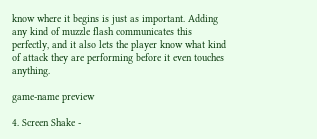know where it begins is just as important. Adding any kind of muzzle flash communicates this perfectly, and it also lets the player know what kind of attack they are performing before it even touches anything.

game-name preview

4. Screen Shake -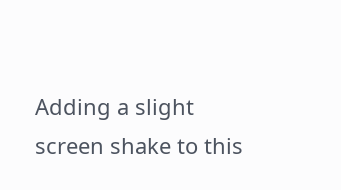Adding a slight screen shake to this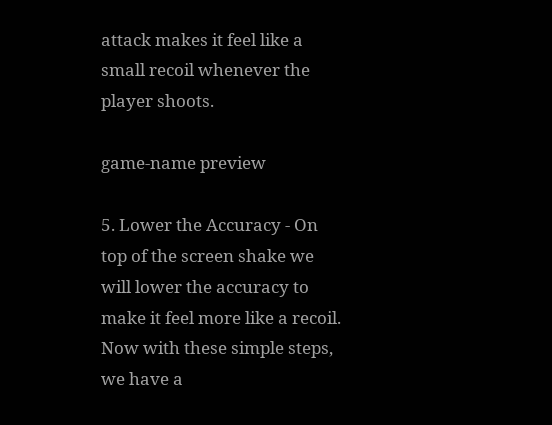attack makes it feel like a small recoil whenever the player shoots.

game-name preview

5. Lower the Accuracy - On top of the screen shake we will lower the accuracy to make it feel more like a recoil. Now with these simple steps, we have a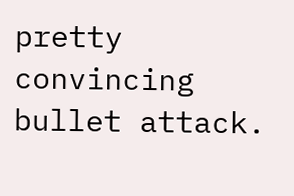pretty convincing bullet attack.